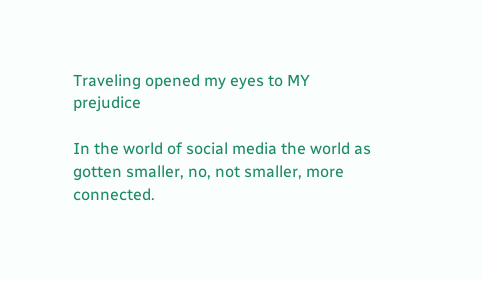Traveling opened my eyes to MY prejudice

In the world of social media the world as gotten smaller, no, not smaller, more connected.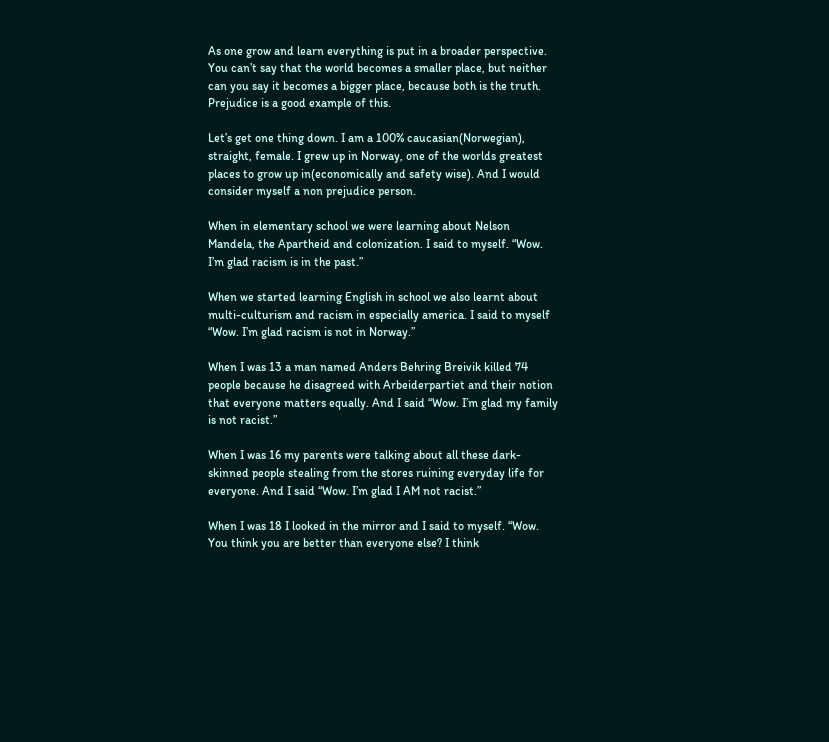As one grow and learn everything is put in a broader perspective. You can’t say that the world becomes a smaller place, but neither can you say it becomes a bigger place, because both is the truth. Prejudice is a good example of this.

Let’s get one thing down. I am a 100% caucasian(Norwegian), straight, female. I grew up in Norway, one of the worlds greatest places to grow up in(economically and safety wise). And I would consider myself a non prejudice person.

When in elementary school we were learning about Nelson Mandela, the Apartheid and colonization. I said to myself. “Wow. I’m glad racism is in the past.”

When we started learning English in school we also learnt about multi-culturism and racism in especially america. I said to myself “Wow. I’m glad racism is not in Norway.”

When I was 13 a man named Anders Behring Breivik killed 74 people because he disagreed with Arbeiderpartiet and their notion that everyone matters equally. And I said “Wow. I’m glad my family is not racist.”

When I was 16 my parents were talking about all these dark-skinned people stealing from the stores ruining everyday life for everyone. And I said “Wow. I’m glad I AM not racist.”

When I was 18 I looked in the mirror and I said to myself. “Wow. You think you are better than everyone else? I think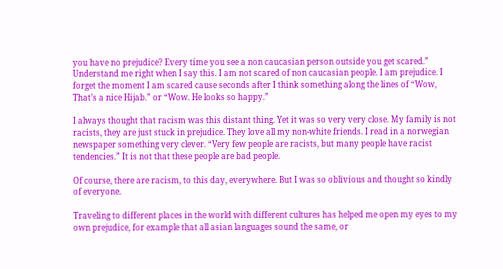you have no prejudice? Every time you see a non caucasian person outside you get scared.” Understand me right when I say this. I am not scared of non caucasian people. I am prejudice. I forget the moment I am scared cause seconds after I think something along the lines of “Wow, That’s a nice Hijab.” or “Wow. He looks so happy.”

I always thought that racism was this distant thing. Yet it was so very very close. My family is not racists, they are just stuck in prejudice. They love all my non-white friends. I read in a norwegian newspaper something very clever. “Very few people are racists, but many people have racist tendencies.” It is not that these people are bad people.

Of course, there are racism, to this day, everywhere. But I was so oblivious and thought so kindly of everyone.

Traveling to different places in the world with different cultures has helped me open my eyes to my own prejudice, for example that all asian languages sound the same, or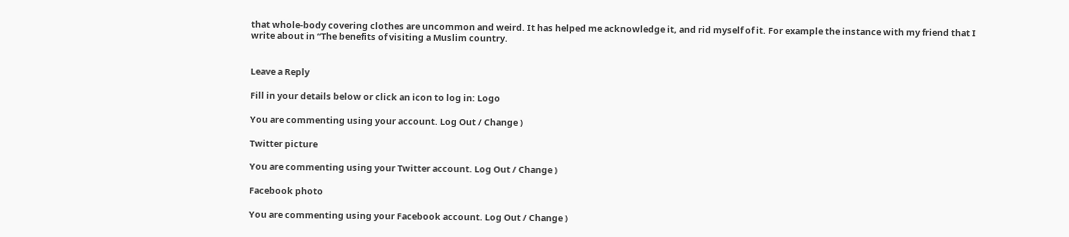that whole-body covering clothes are uncommon and weird. It has helped me acknowledge it, and rid myself of it. For example the instance with my friend that I write about in “The benefits of visiting a Muslim country.


Leave a Reply

Fill in your details below or click an icon to log in: Logo

You are commenting using your account. Log Out / Change )

Twitter picture

You are commenting using your Twitter account. Log Out / Change )

Facebook photo

You are commenting using your Facebook account. Log Out / Change )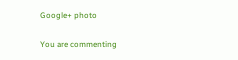Google+ photo

You are commenting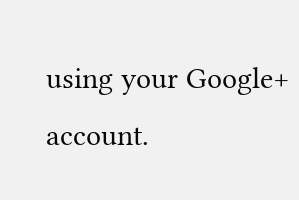using your Google+ account.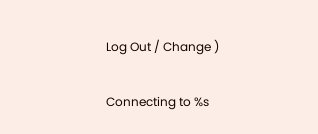Log Out / Change )

Connecting to %s